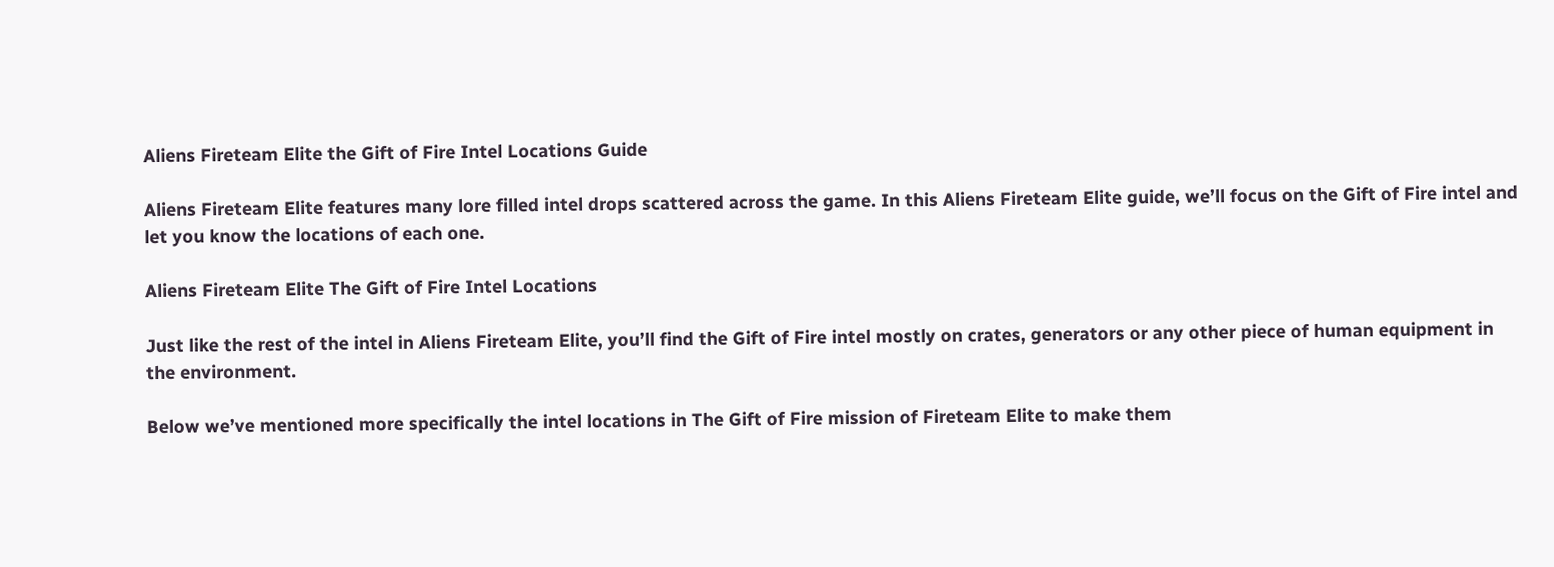Aliens Fireteam Elite the Gift of Fire Intel Locations Guide

Aliens Fireteam Elite features many lore filled intel drops scattered across the game. In this Aliens Fireteam Elite guide, we’ll focus on the Gift of Fire intel and let you know the locations of each one.

Aliens Fireteam Elite The Gift of Fire Intel Locations

Just like the rest of the intel in Aliens Fireteam Elite, you’ll find the Gift of Fire intel mostly on crates, generators or any other piece of human equipment in the environment.

Below we’ve mentioned more specifically the intel locations in The Gift of Fire mission of Fireteam Elite to make them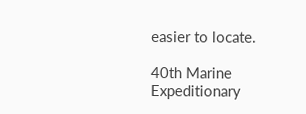easier to locate.

40th Marine Expeditionary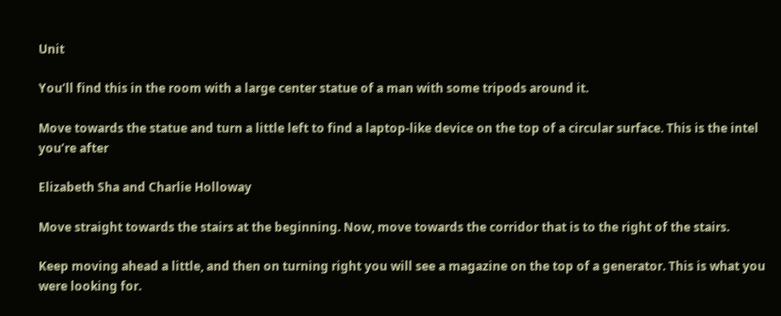Unit

You’ll find this in the room with a large center statue of a man with some tripods around it.

Move towards the statue and turn a little left to find a laptop-like device on the top of a circular surface. This is the intel you’re after

Elizabeth Sha and Charlie Holloway

Move straight towards the stairs at the beginning. Now, move towards the corridor that is to the right of the stairs.

Keep moving ahead a little, and then on turning right you will see a magazine on the top of a generator. This is what you were looking for.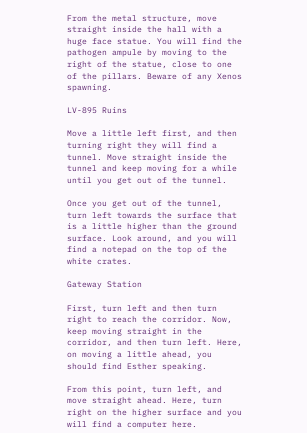From the metal structure, move straight inside the hall with a huge face statue. You will find the pathogen ampule by moving to the right of the statue, close to one of the pillars. Beware of any Xenos spawning.

LV-895 Ruins

Move a little left first, and then turning right they will find a tunnel. Move straight inside the tunnel and keep moving for a while until you get out of the tunnel.

Once you get out of the tunnel, turn left towards the surface that is a little higher than the ground surface. Look around, and you will find a notepad on the top of the white crates.

Gateway Station

First, turn left and then turn right to reach the corridor. Now, keep moving straight in the corridor, and then turn left. Here, on moving a little ahead, you should find Esther speaking.

From this point, turn left, and move straight ahead. Here, turn right on the higher surface and you will find a computer here.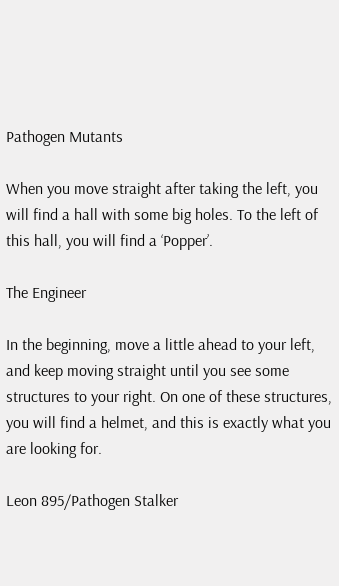Pathogen Mutants

When you move straight after taking the left, you will find a hall with some big holes. To the left of this hall, you will find a ‘Popper’.

The Engineer

In the beginning, move a little ahead to your left, and keep moving straight until you see some structures to your right. On one of these structures, you will find a helmet, and this is exactly what you are looking for.

Leon 895/Pathogen Stalker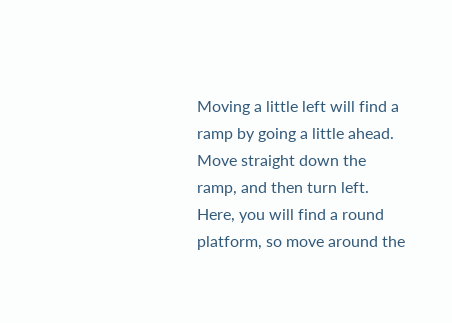Moving a little left will find a ramp by going a little ahead. Move straight down the ramp, and then turn left. Here, you will find a round platform, so move around the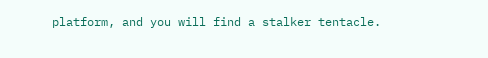platform, and you will find a stalker tentacle.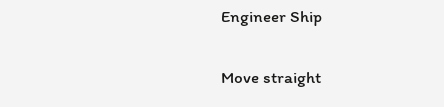Engineer Ship

Move straight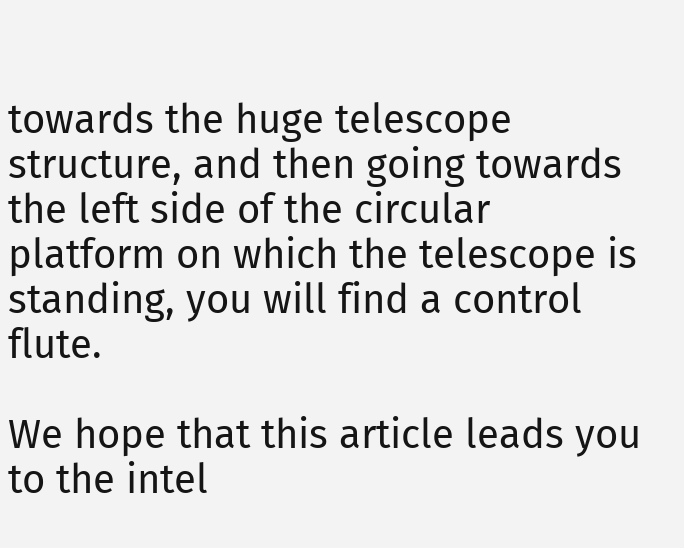towards the huge telescope structure, and then going towards the left side of the circular platform on which the telescope is standing, you will find a control flute.

We hope that this article leads you to the intel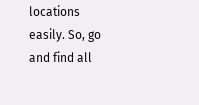locations easily. So, go and find all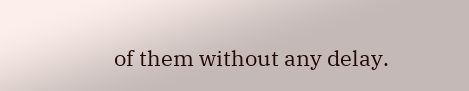of them without any delay.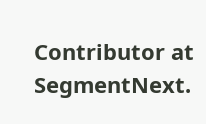Contributor at SegmentNext.